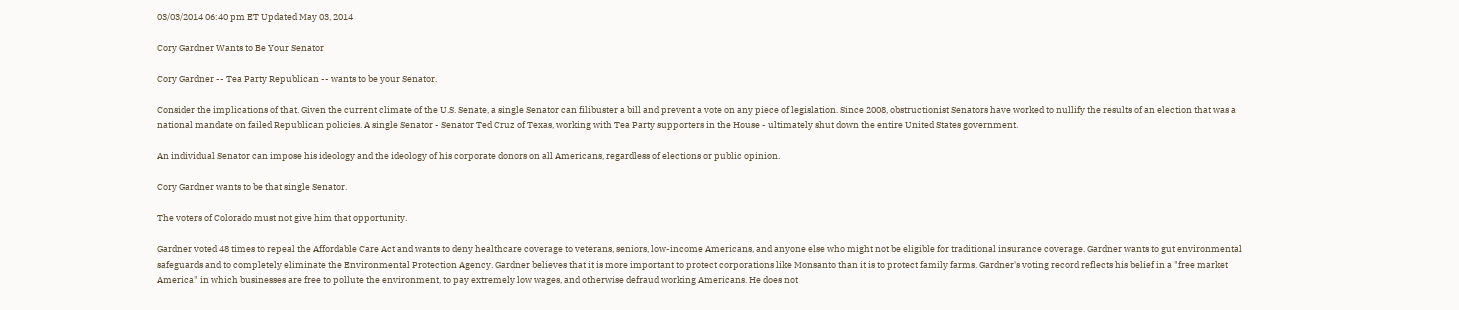03/03/2014 06:40 pm ET Updated May 03, 2014

Cory Gardner Wants to Be Your Senator

Cory Gardner -- Tea Party Republican -- wants to be your Senator.

Consider the implications of that. Given the current climate of the U.S. Senate, a single Senator can filibuster a bill and prevent a vote on any piece of legislation. Since 2008, obstructionist Senators have worked to nullify the results of an election that was a national mandate on failed Republican policies. A single Senator - Senator Ted Cruz of Texas, working with Tea Party supporters in the House - ultimately shut down the entire United States government.

An individual Senator can impose his ideology and the ideology of his corporate donors on all Americans, regardless of elections or public opinion.

Cory Gardner wants to be that single Senator.

The voters of Colorado must not give him that opportunity.

Gardner voted 48 times to repeal the Affordable Care Act and wants to deny healthcare coverage to veterans, seniors, low-income Americans, and anyone else who might not be eligible for traditional insurance coverage. Gardner wants to gut environmental safeguards and to completely eliminate the Environmental Protection Agency. Gardner believes that it is more important to protect corporations like Monsanto than it is to protect family farms. Gardner's voting record reflects his belief in a "free market America" in which businesses are free to pollute the environment, to pay extremely low wages, and otherwise defraud working Americans. He does not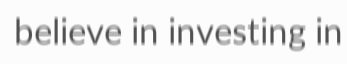believe in investing in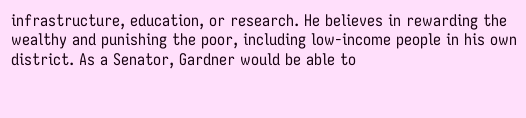infrastructure, education, or research. He believes in rewarding the wealthy and punishing the poor, including low-income people in his own district. As a Senator, Gardner would be able to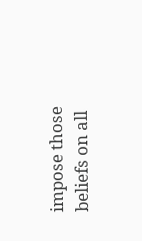impose those beliefs on all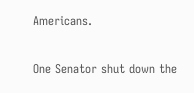Americans.

One Senator shut down the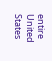entire United States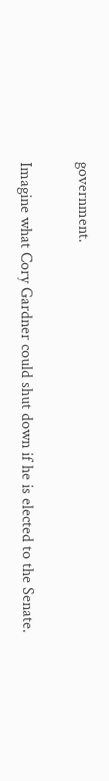government.

Imagine what Cory Gardner could shut down if he is elected to the Senate.